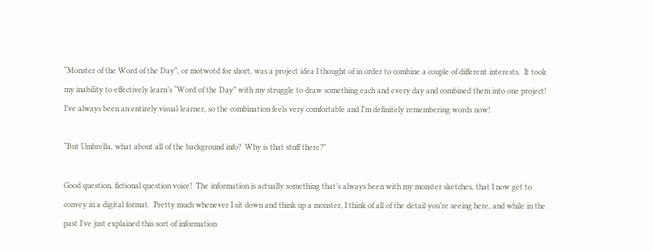“Monster of the Word of the Day”, or motwotd for short, was a project idea I thought of in order to combine a couple of different interests.  It took my inability to effectively learn’s “Word of the Day” with my struggle to draw something each and every day and combined them into one project! I’ve always been an entirely visual learner, so the combination feels very comfortable and I’m definitely remembering words now!

“But Umbrella, what about all of the background info?  Why is that stuff there?”

Good question, fictional question voice!  The information is actually something that’s always been with my monster sketches, that I now get to convey in a digital format.  Pretty much whenever I sit down and think up a monster, I think of all of the detail you’re seeing here, and while in the past I’ve just explained this sort of information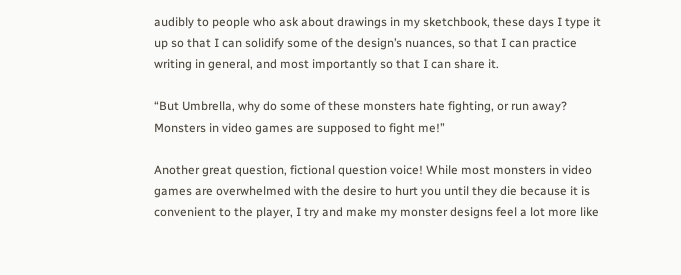audibly to people who ask about drawings in my sketchbook, these days I type it up so that I can solidify some of the design’s nuances, so that I can practice writing in general, and most importantly so that I can share it.

“But Umbrella, why do some of these monsters hate fighting, or run away?  Monsters in video games are supposed to fight me!”

Another great question, fictional question voice! While most monsters in video games are overwhelmed with the desire to hurt you until they die because it is convenient to the player, I try and make my monster designs feel a lot more like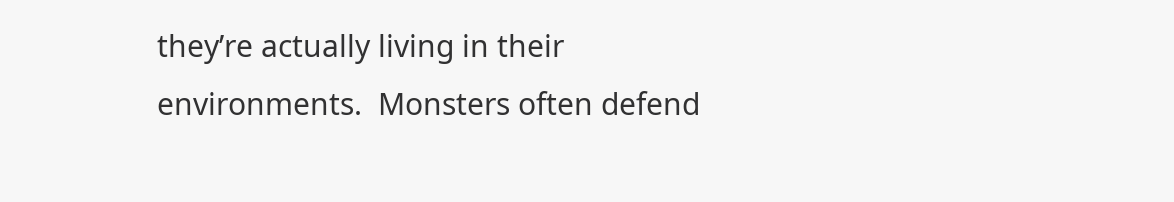they’re actually living in their environments.  Monsters often defend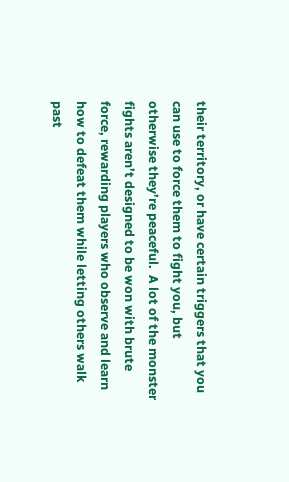their territory, or have certain triggers that you can use to force them to fight you, but otherwise they’re peaceful.  A lot of the monster fights aren’t designed to be won with brute force, rewarding players who observe and learn how to defeat them while letting others walk past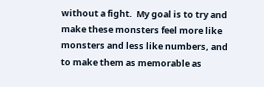without a fight.  My goal is to try and make these monsters feel more like monsters and less like numbers, and to make them as memorable as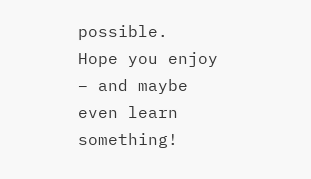possible.  Hope you enjoy – and maybe even learn something!